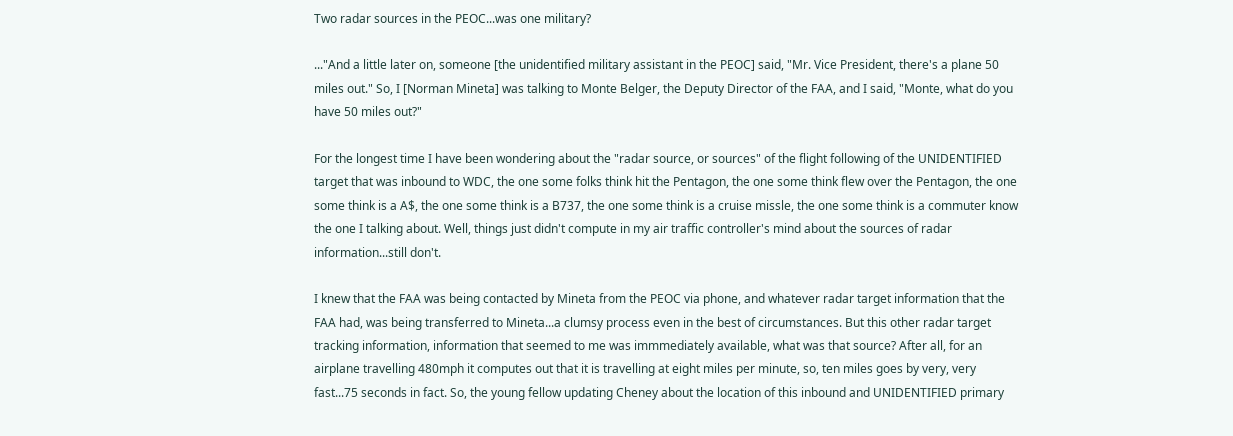Two radar sources in the PEOC...was one military?

..."And a little later on, someone [the unidentified military assistant in the PEOC] said, "Mr. Vice President, there's a plane 50 miles out." So, I [Norman Mineta] was talking to Monte Belger, the Deputy Director of the FAA, and I said, "Monte, what do you have 50 miles out?"

For the longest time I have been wondering about the "radar source, or sources" of the flight following of the UNIDENTIFIED target that was inbound to WDC, the one some folks think hit the Pentagon, the one some think flew over the Pentagon, the one some think is a A$, the one some think is a B737, the one some think is a cruise missle, the one some think is a commuter know the one I talking about. Well, things just didn't compute in my air traffic controller's mind about the sources of radar information...still don't.

I knew that the FAA was being contacted by Mineta from the PEOC via phone, and whatever radar target information that the FAA had, was being transferred to Mineta...a clumsy process even in the best of circumstances. But this other radar target tracking information, information that seemed to me was immmediately available, what was that source? After all, for an airplane travelling 480mph it computes out that it is travelling at eight miles per minute, so, ten miles goes by very, very fast...75 seconds in fact. So, the young fellow updating Cheney about the location of this inbound and UNIDENTIFIED primary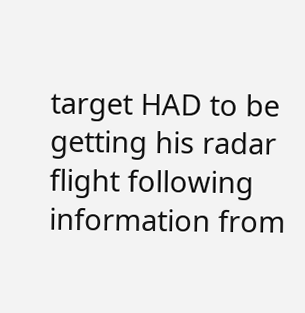target HAD to be getting his radar flight following information from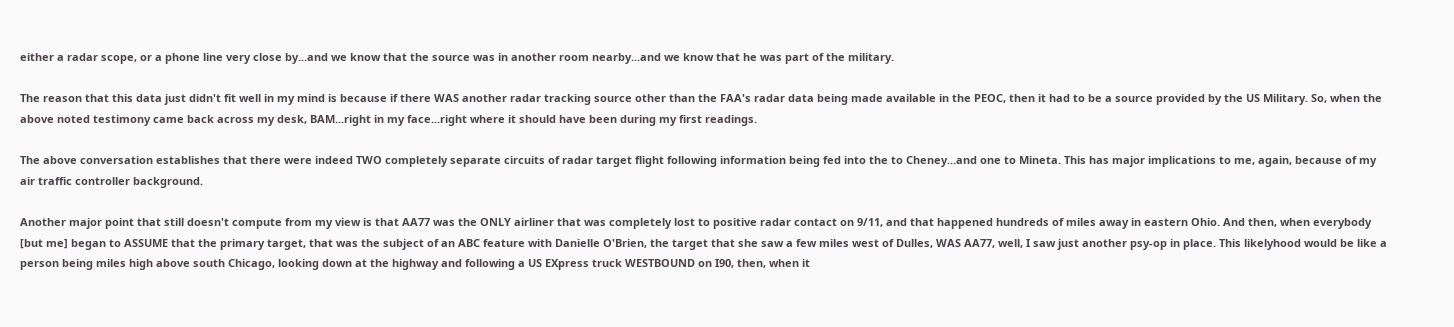either a radar scope, or a phone line very close by...and we know that the source was in another room nearby...and we know that he was part of the military.

The reason that this data just didn't fit well in my mind is because if there WAS another radar tracking source other than the FAA's radar data being made available in the PEOC, then it had to be a source provided by the US Military. So, when the above noted testimony came back across my desk, BAM...right in my face...right where it should have been during my first readings.

The above conversation establishes that there were indeed TWO completely separate circuits of radar target flight following information being fed into the to Cheney...and one to Mineta. This has major implications to me, again, because of my air traffic controller background.

Another major point that still doesn't compute from my view is that AA77 was the ONLY airliner that was completely lost to positive radar contact on 9/11, and that happened hundreds of miles away in eastern Ohio. And then, when everybody [but me] began to ASSUME that the primary target, that was the subject of an ABC feature with Danielle O'Brien, the target that she saw a few miles west of Dulles, WAS AA77, well, I saw just another psy-op in place. This likelyhood would be like a person being miles high above south Chicago, looking down at the highway and following a US EXpress truck WESTBOUND on I90, then, when it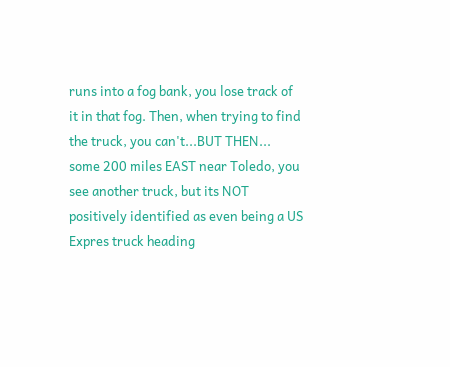runs into a fog bank, you lose track of it in that fog. Then, when trying to find the truck, you can't...BUT THEN... some 200 miles EAST near Toledo, you see another truck, but its NOT positively identified as even being a US Expres truck heading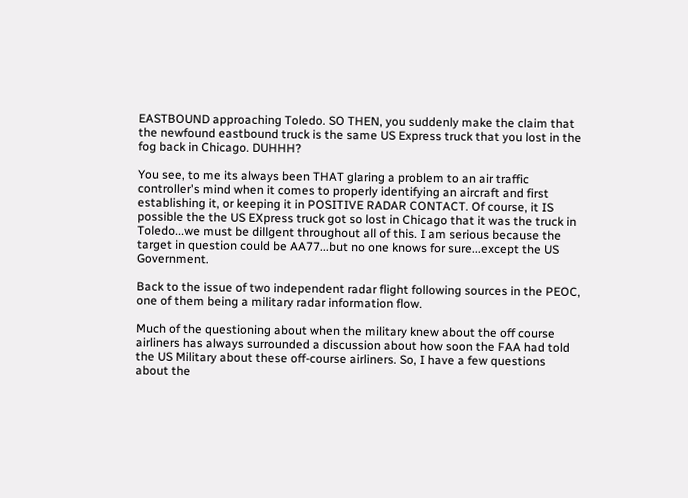EASTBOUND approaching Toledo. SO THEN, you suddenly make the claim that the newfound eastbound truck is the same US Express truck that you lost in the fog back in Chicago. DUHHH?

You see, to me its always been THAT glaring a problem to an air traffic controller's mind when it comes to properly identifying an aircraft and first establishing it, or keeping it in POSITIVE RADAR CONTACT. Of course, it IS possible the the US EXpress truck got so lost in Chicago that it was the truck in Toledo...we must be dillgent throughout all of this. I am serious because the target in question could be AA77...but no one knows for sure...except the US Government.

Back to the issue of two independent radar flight following sources in the PEOC, one of them being a military radar information flow.

Much of the questioning about when the military knew about the off course airliners has always surrounded a discussion about how soon the FAA had told the US Military about these off-course airliners. So, I have a few questions about the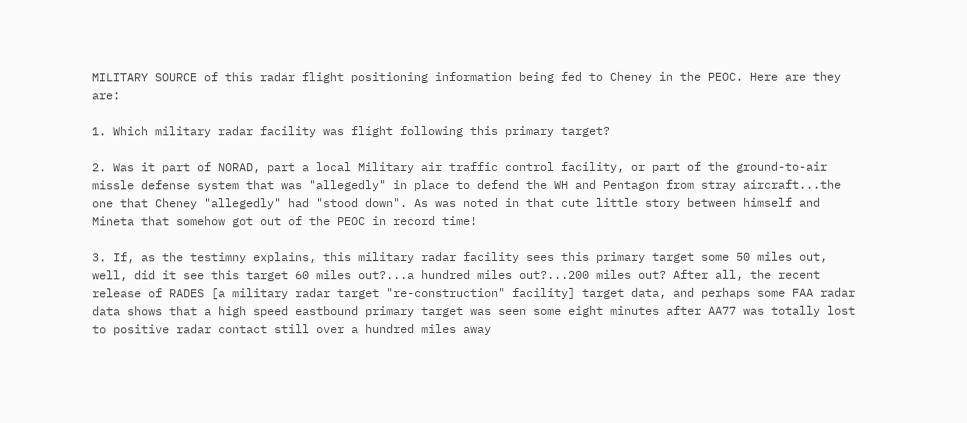MILITARY SOURCE of this radar flight positioning information being fed to Cheney in the PEOC. Here are they are:

1. Which military radar facility was flight following this primary target?

2. Was it part of NORAD, part a local Military air traffic control facility, or part of the ground-to-air missle defense system that was "allegedly" in place to defend the WH and Pentagon from stray aircraft...the one that Cheney "allegedly" had "stood down". As was noted in that cute little story between himself and Mineta that somehow got out of the PEOC in record time!

3. If, as the testimny explains, this military radar facility sees this primary target some 50 miles out, well, did it see this target 60 miles out?...a hundred miles out?...200 miles out? After all, the recent release of RADES [a military radar target "re-construction" facility] target data, and perhaps some FAA radar data shows that a high speed eastbound primary target was seen some eight minutes after AA77 was totally lost to positive radar contact still over a hundred miles away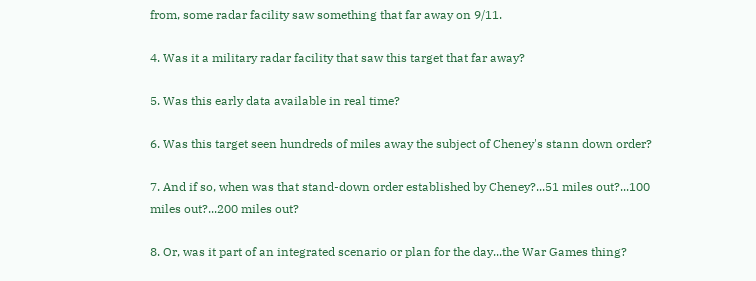from, some radar facility saw something that far away on 9/11.

4. Was it a military radar facility that saw this target that far away?

5. Was this early data available in real time?

6. Was this target seen hundreds of miles away the subject of Cheney's stann down order?

7. And if so, when was that stand-down order established by Cheney?...51 miles out?...100 miles out?...200 miles out?

8. Or, was it part of an integrated scenario or plan for the day...the War Games thing?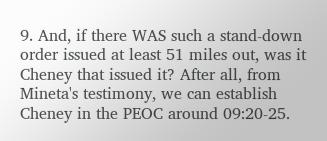9. And, if there WAS such a stand-down order issued at least 51 miles out, was it Cheney that issued it? After all, from Mineta's testimony, we can establish Cheney in the PEOC around 09:20-25.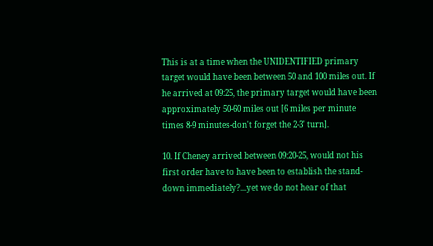This is at a time when the UNIDENTIFIED primary target would have been between 50 and 100 miles out. If he arrived at 09:25, the primary target would have been approximately 50-60 miles out [6 miles per minute times 8-9 minutes-don't forget the 2-3' turn].

10. If Cheney arrived between 09:20-25, would not his first order have to have been to establish the stand-down immediately?...yet we do not hear of that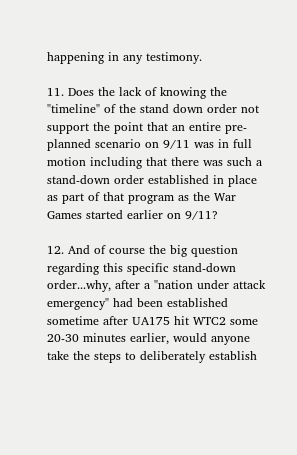happening in any testimony.

11. Does the lack of knowing the "timeline" of the stand down order not support the point that an entire pre-planned scenario on 9/11 was in full motion including that there was such a stand-down order established in place as part of that program as the War Games started earlier on 9/11?

12. And of course the big question regarding this specific stand-down order...why, after a "nation under attack emergency" had been established sometime after UA175 hit WTC2 some 20-30 minutes earlier, would anyone take the steps to deliberately establish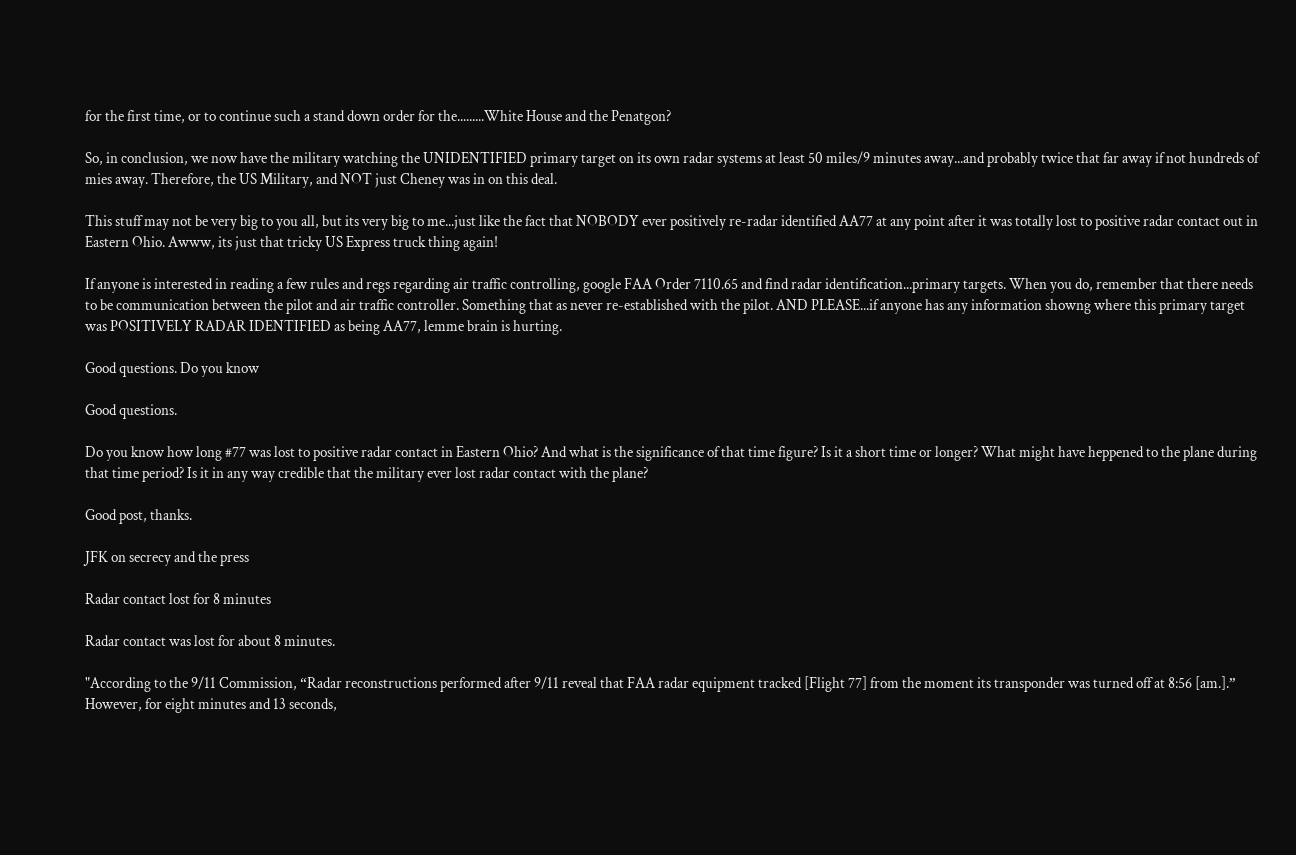for the first time, or to continue such a stand down order for the.........White House and the Penatgon?

So, in conclusion, we now have the military watching the UNIDENTIFIED primary target on its own radar systems at least 50 miles/9 minutes away...and probably twice that far away if not hundreds of mies away. Therefore, the US Military, and NOT just Cheney was in on this deal.

This stuff may not be very big to you all, but its very big to me...just like the fact that NOBODY ever positively re-radar identified AA77 at any point after it was totally lost to positive radar contact out in Eastern Ohio. Awww, its just that tricky US Express truck thing again!

If anyone is interested in reading a few rules and regs regarding air traffic controlling, google FAA Order 7110.65 and find radar identification...primary targets. When you do, remember that there needs to be communication between the pilot and air traffic controller. Something that as never re-established with the pilot. AND PLEASE...if anyone has any information showng where this primary target was POSITIVELY RADAR IDENTIFIED as being AA77, lemme brain is hurting.

Good questions. Do you know

Good questions.

Do you know how long #77 was lost to positive radar contact in Eastern Ohio? And what is the significance of that time figure? Is it a short time or longer? What might have heppened to the plane during that time period? Is it in any way credible that the military ever lost radar contact with the plane?

Good post, thanks.

JFK on secrecy and the press

Radar contact lost for 8 minutes

Radar contact was lost for about 8 minutes.

"According to the 9/11 Commission, “Radar reconstructions performed after 9/11 reveal that FAA radar equipment tracked [Flight 77] from the moment its transponder was turned off at 8:56 [am.].” However, for eight minutes and 13 seconds,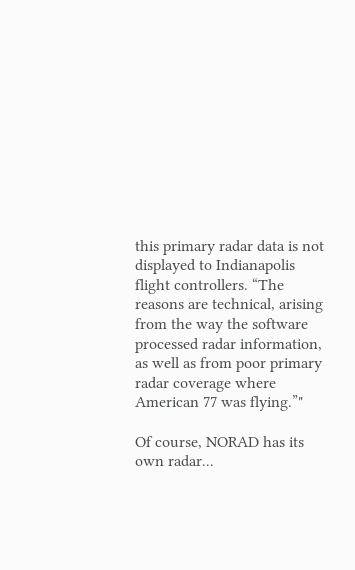this primary radar data is not displayed to Indianapolis flight controllers. “The reasons are technical, arising from the way the software processed radar information, as well as from poor primary radar coverage where American 77 was flying.”"

Of course, NORAD has its own radar...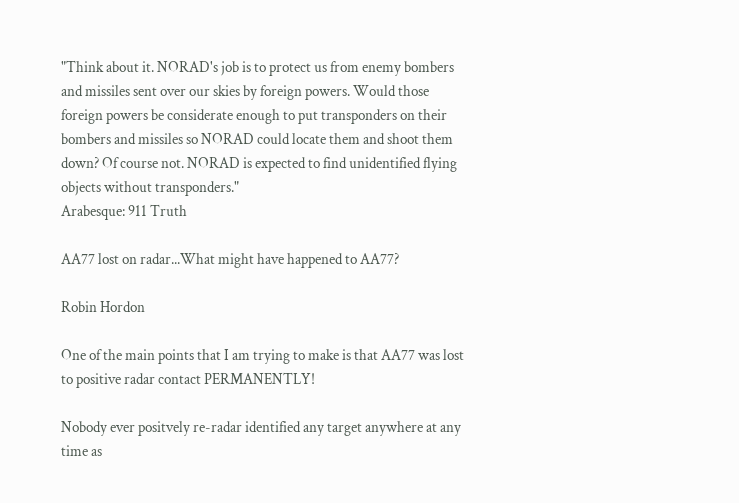"Think about it. NORAD's job is to protect us from enemy bombers and missiles sent over our skies by foreign powers. Would those foreign powers be considerate enough to put transponders on their bombers and missiles so NORAD could locate them and shoot them down? Of course not. NORAD is expected to find unidentified flying objects without transponders."
Arabesque: 911 Truth

AA77 lost on radar...What might have happened to AA77?

Robin Hordon

One of the main points that I am trying to make is that AA77 was lost to positive radar contact PERMANENTLY!

Nobody ever positvely re-radar identified any target anywhere at any time as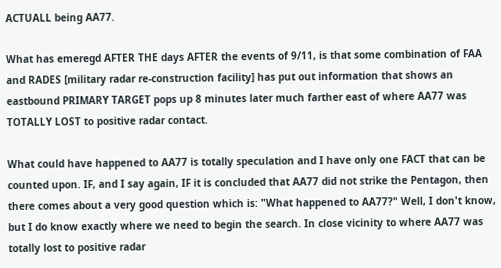ACTUALL being AA77.

What has emeregd AFTER THE days AFTER the events of 9/11, is that some combination of FAA and RADES [military radar re-construction facility] has put out information that shows an eastbound PRIMARY TARGET pops up 8 minutes later much farther east of where AA77 was TOTALLY LOST to positive radar contact.

What could have happened to AA77 is totally speculation and I have only one FACT that can be counted upon. IF, and I say again, IF it is concluded that AA77 did not strike the Pentagon, then there comes about a very good question which is: "What happened to AA77?" Well, I don't know, but I do know exactly where we need to begin the search. In close vicinity to where AA77 was totally lost to positive radar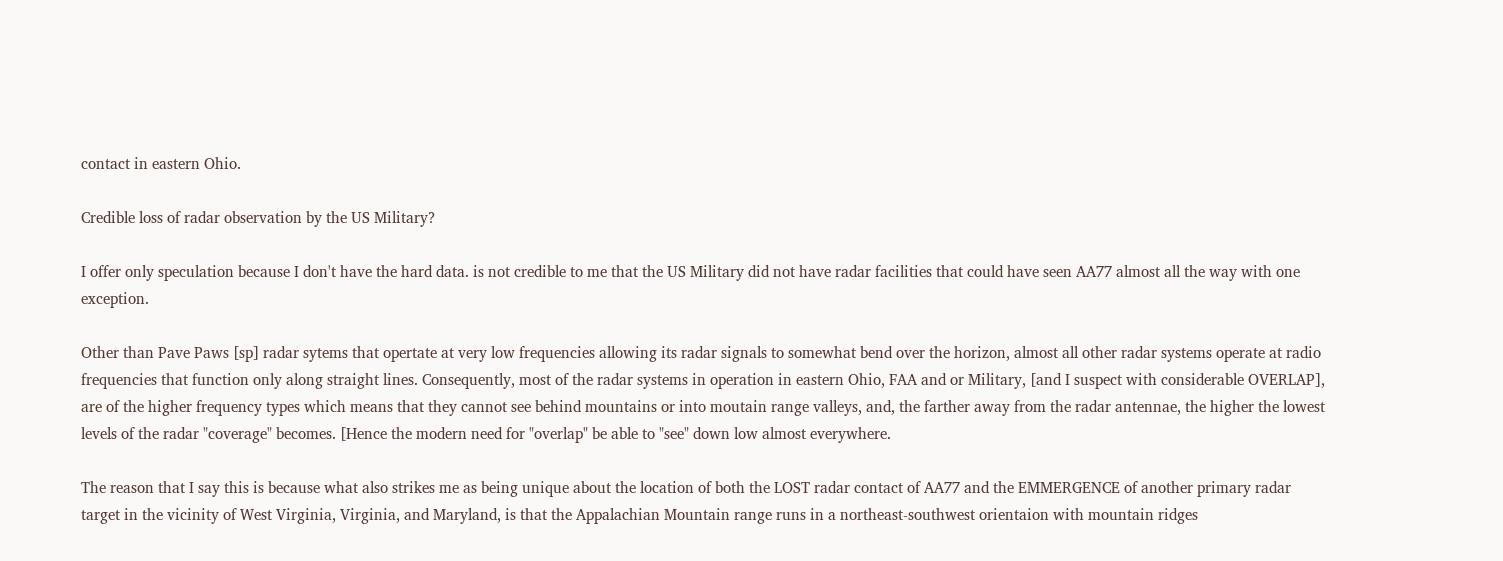contact in eastern Ohio.

Credible loss of radar observation by the US Military?

I offer only speculation because I don't have the hard data. is not credible to me that the US Military did not have radar facilities that could have seen AA77 almost all the way with one exception.

Other than Pave Paws [sp] radar sytems that opertate at very low frequencies allowing its radar signals to somewhat bend over the horizon, almost all other radar systems operate at radio frequencies that function only along straight lines. Consequently, most of the radar systems in operation in eastern Ohio, FAA and or Military, [and I suspect with considerable OVERLAP], are of the higher frequency types which means that they cannot see behind mountains or into moutain range valleys, and, the farther away from the radar antennae, the higher the lowest levels of the radar "coverage" becomes. [Hence the modern need for "overlap" be able to "see" down low almost everywhere.

The reason that I say this is because what also strikes me as being unique about the location of both the LOST radar contact of AA77 and the EMMERGENCE of another primary radar target in the vicinity of West Virginia, Virginia, and Maryland, is that the Appalachian Mountain range runs in a northeast-southwest orientaion with mountain ridges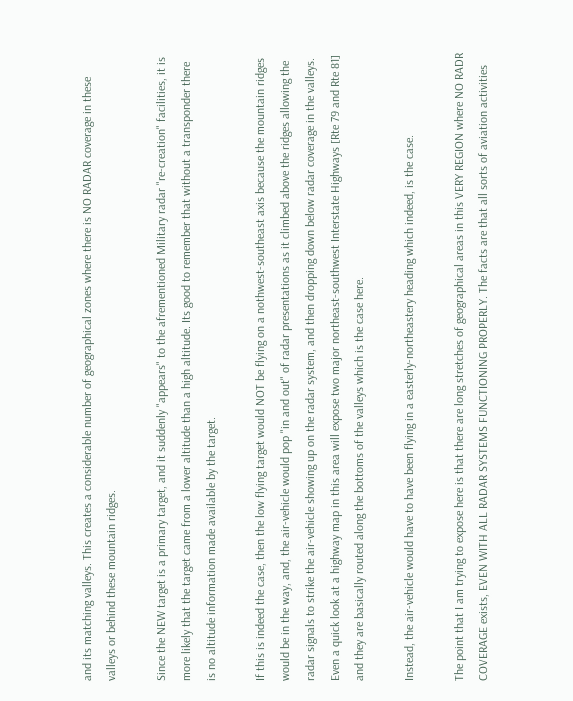and its matching valleys. This creates a considerable number of geographical zones where there is NO RADAR coverage in these valleys or behind these mountain ridges.

Since the NEW target is a primary target, and it suddenly "appears" to the afrementioned Military radar "re-creation" facilities, it is more likely that the target came from a lower altitude than a high altitude. Its good to remember that without a transponder there is no altitude information made available by the target.

If this is indeed the case, then the low flying target would NOT be flying on a nothwest-southeast axis because the mountain ridges would be in the way, and, the air-vehicle would pop "in and out" of radar presentations as it climbed above the ridges allowing the radar signals to strike the air-vehicle showing up on the radar system, and then dropping down below radar coverage in the valleys. Even a quick look at a highway map in this area will expose two major northeast-southwest Interstate Highways [Rte 79 and Rte 81] and they are basically routed along the bottoms of the valleys which is the case here.

Instead, the air-vehicle would have to have been flying in a easterly-northeastery heading which indeed, is the case.

The point that I am trying to expose here is that there are long stretches of geographical areas in this VERY REGION where NO RADR COVERAGE exists, EVEN WITH ALL RADAR SYSTEMS FUNCTIONING PROPERLY. The facts are that all sorts of aviation activities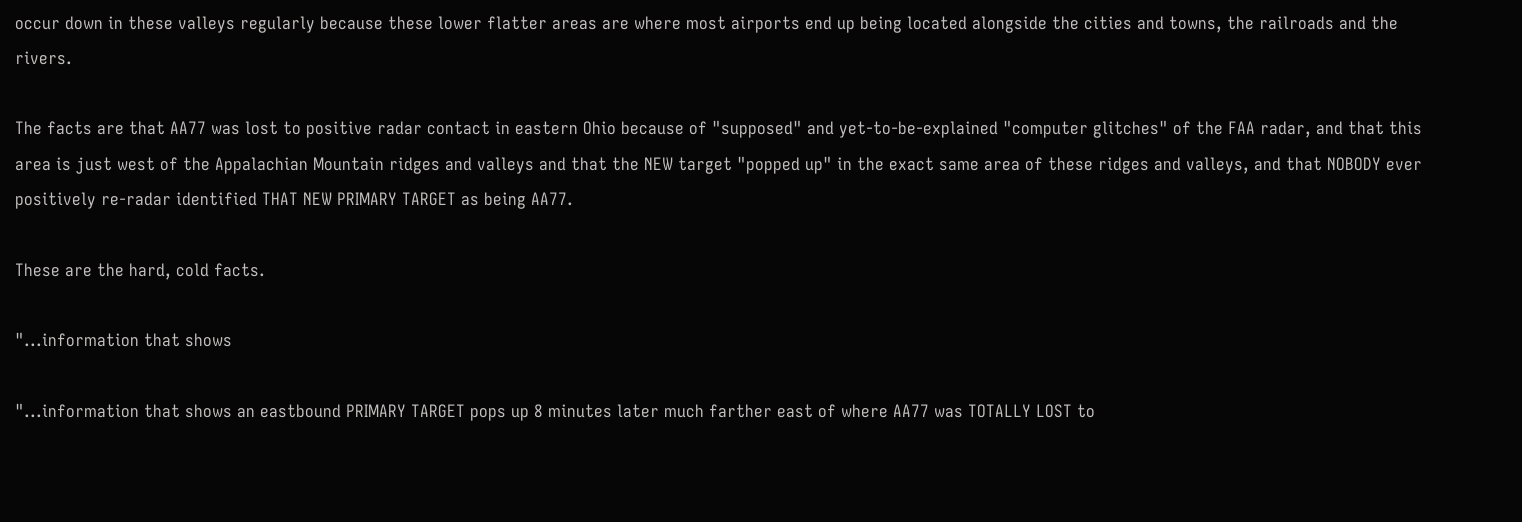occur down in these valleys regularly because these lower flatter areas are where most airports end up being located alongside the cities and towns, the railroads and the rivers.

The facts are that AA77 was lost to positive radar contact in eastern Ohio because of "supposed" and yet-to-be-explained "computer glitches" of the FAA radar, and that this area is just west of the Appalachian Mountain ridges and valleys and that the NEW target "popped up" in the exact same area of these ridges and valleys, and that NOBODY ever positively re-radar identified THAT NEW PRIMARY TARGET as being AA77.

These are the hard, cold facts.

"...information that shows

"...information that shows an eastbound PRIMARY TARGET pops up 8 minutes later much farther east of where AA77 was TOTALLY LOST to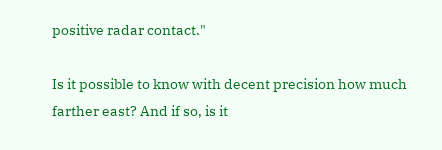positive radar contact."

Is it possible to know with decent precision how much farther east? And if so, is it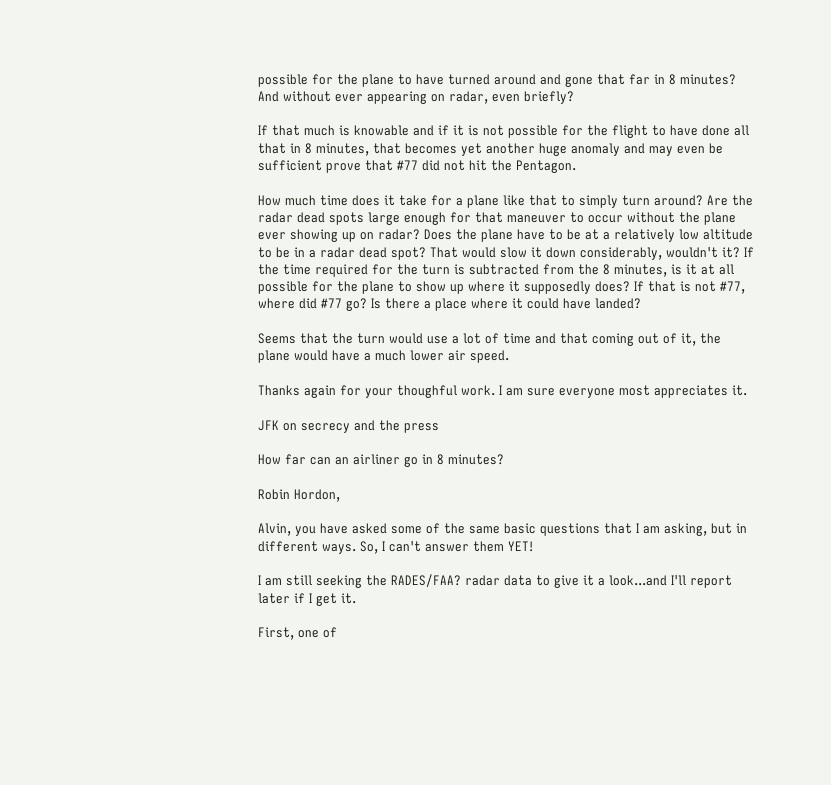possible for the plane to have turned around and gone that far in 8 minutes? And without ever appearing on radar, even briefly?

If that much is knowable and if it is not possible for the flight to have done all that in 8 minutes, that becomes yet another huge anomaly and may even be sufficient prove that #77 did not hit the Pentagon.

How much time does it take for a plane like that to simply turn around? Are the radar dead spots large enough for that maneuver to occur without the plane ever showing up on radar? Does the plane have to be at a relatively low altitude to be in a radar dead spot? That would slow it down considerably, wouldn't it? If the time required for the turn is subtracted from the 8 minutes, is it at all possible for the plane to show up where it supposedly does? If that is not #77, where did #77 go? Is there a place where it could have landed?

Seems that the turn would use a lot of time and that coming out of it, the plane would have a much lower air speed.

Thanks again for your thoughful work. I am sure everyone most appreciates it.

JFK on secrecy and the press

How far can an airliner go in 8 minutes?

Robin Hordon,

Alvin, you have asked some of the same basic questions that I am asking, but in different ways. So, I can't answer them YET!

I am still seeking the RADES/FAA? radar data to give it a look...and I'll report later if I get it.

First, one of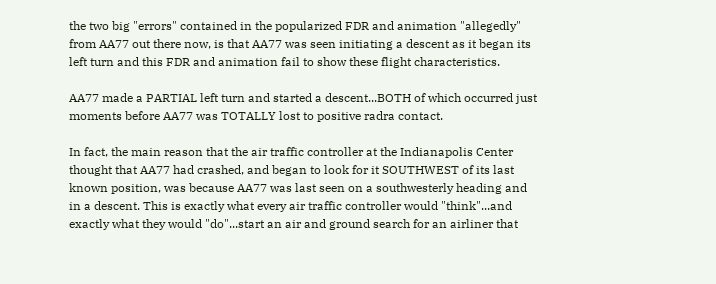the two big "errors" contained in the popularized FDR and animation "allegedly" from AA77 out there now, is that AA77 was seen initiating a descent as it began its left turn and this FDR and animation fail to show these flight characteristics.

AA77 made a PARTIAL left turn and started a descent...BOTH of which occurred just moments before AA77 was TOTALLY lost to positive radra contact.

In fact, the main reason that the air traffic controller at the Indianapolis Center thought that AA77 had crashed, and began to look for it SOUTHWEST of its last known position, was because AA77 was last seen on a southwesterly heading and in a descent. This is exactly what every air traffic controller would "think"...and exactly what they would "do"...start an air and ground search for an airliner that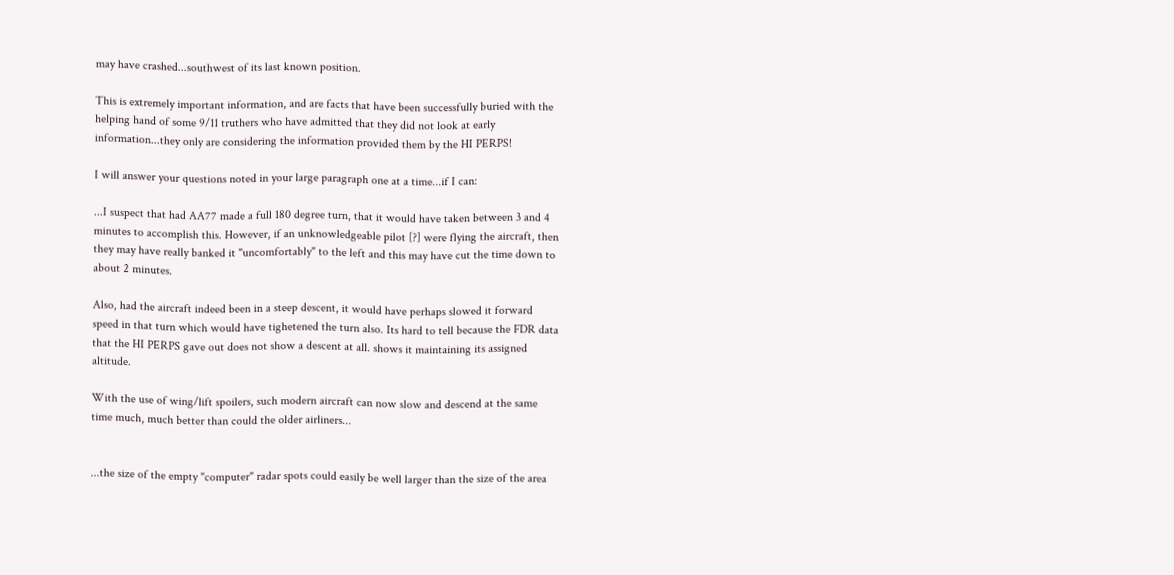may have crashed...southwest of its last known position.

This is extremely important information, and are facts that have been successfully buried with the helping hand of some 9/11 truthers who have admitted that they did not look at early information...they only are considering the information provided them by the HI PERPS!

I will answer your questions noted in your large paragraph one at a time...if I can:

...I suspect that had AA77 made a full 180 degree turn, that it would have taken between 3 and 4 minutes to accomplish this. However, if an unknowledgeable pilot [?] were flying the aircraft, then they may have really banked it "uncomfortably" to the left and this may have cut the time down to about 2 minutes.

Also, had the aircraft indeed been in a steep descent, it would have perhaps slowed it forward speed in that turn which would have tighetened the turn also. Its hard to tell because the FDR data that the HI PERPS gave out does not show a descent at all. shows it maintaining its assigned altitude.

With the use of wing/lift spoilers, such modern aircraft can now slow and descend at the same time much, much better than could the older airliners...


...the size of the empty "computer" radar spots could easily be well larger than the size of the area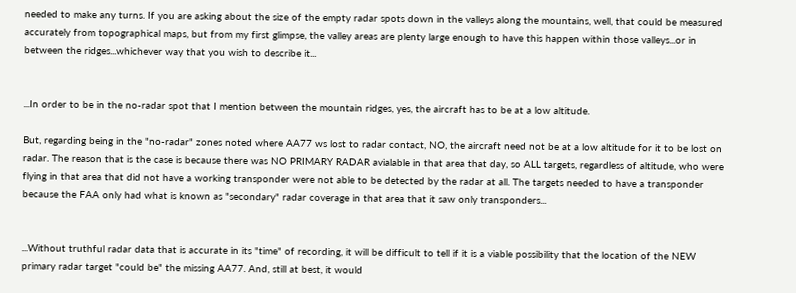needed to make any turns. If you are asking about the size of the empty radar spots down in the valleys along the mountains, well, that could be measured accurately from topographical maps, but from my first glimpse, the valley areas are plenty large enough to have this happen within those valleys...or in between the ridges...whichever way that you wish to describe it...


...In order to be in the no-radar spot that I mention between the mountain ridges, yes, the aircraft has to be at a low altitude.

But, regarding being in the "no-radar" zones noted where AA77 ws lost to radar contact, NO, the aircraft need not be at a low altitude for it to be lost on radar. The reason that is the case is because there was NO PRIMARY RADAR avialable in that area that day, so ALL targets, regardless of altitude, who were flying in that area that did not have a working transponder were not able to be detected by the radar at all. The targets needed to have a transponder because the FAA only had what is known as "secondary" radar coverage in that area that it saw only transponders...


...Without truthful radar data that is accurate in its "time" of recording, it will be difficult to tell if it is a viable possibility that the location of the NEW primary radar target "could be" the missing AA77. And, still at best, it would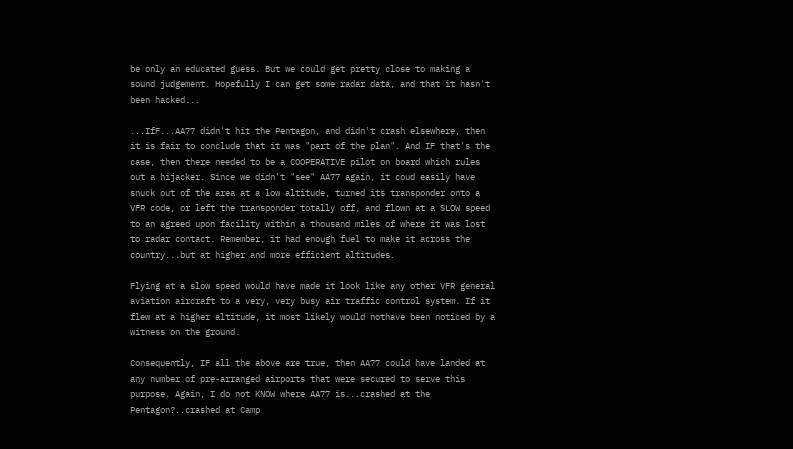be only an educated guess. But we could get pretty close to making a sound judgement. Hopefully I can get some radar data, and that it hasn't been hacked...

...IfF...AA77 didn't hit the Pentagon, and didn't crash elsewhere, then it is fair to conclude that it was "part of the plan". And IF that's the case, then there needed to be a COOPERATIVE pilot on board which rules out a hijacker. Since we didn't "see" AA77 again, it coud easily have snuck out of the area at a low altitude, turned its transponder onto a VFR code, or left the transponder totally off, and flown at a SLOW speed to an agreed upon facility within a thousand miles of where it was lost to radar contact. Remember, it had enough fuel to make it across the country...but at higher and more efficient altitudes.

Flying at a slow speed would have made it look like any other VFR general aviation aircraft to a very, very busy air traffic control system. If it flew at a higher altitude, it most likely would nothave been noticed by a witness on the ground.

Consequently, IF all the above are true, then AA77 could have landed at any number of pre-arranged airports that were secured to serve this purpose. Again, I do not KNOW where AA77 is...crashed at the Pentagon?..crashed at Camp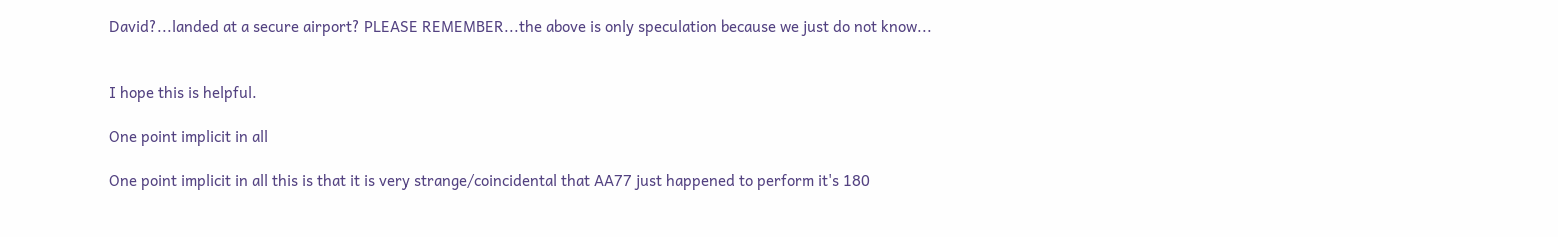David?...landed at a secure airport? PLEASE REMEMBER...the above is only speculation because we just do not know...


I hope this is helpful.

One point implicit in all

One point implicit in all this is that it is very strange/coincidental that AA77 just happened to perform it's 180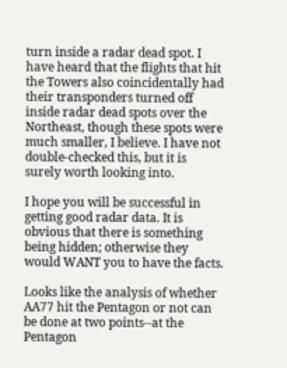turn inside a radar dead spot. I have heard that the flights that hit the Towers also coincidentally had their transponders turned off inside radar dead spots over the Northeast, though these spots were much smaller, I believe. I have not double-checked this, but it is surely worth looking into.

I hope you will be successful in getting good radar data. It is obvious that there is something being hidden; otherwise they would WANT you to have the facts.

Looks like the analysis of whether AA77 hit the Pentagon or not can be done at two points--at the Pentagon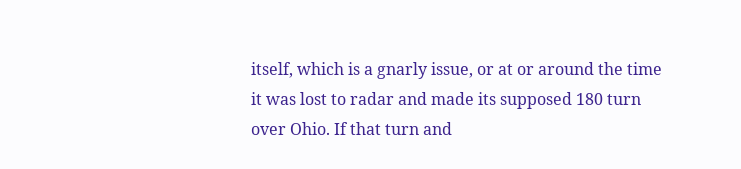itself, which is a gnarly issue, or at or around the time it was lost to radar and made its supposed 180 turn over Ohio. If that turn and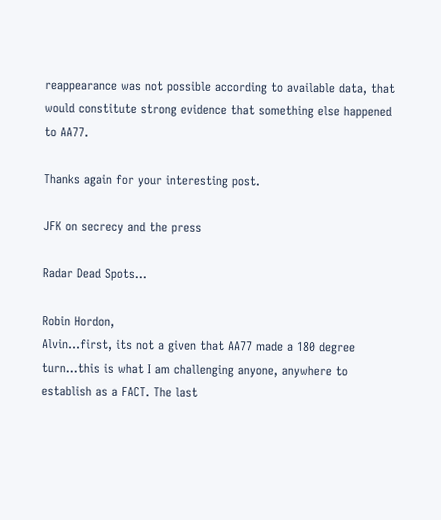reappearance was not possible according to available data, that would constitute strong evidence that something else happened to AA77.

Thanks again for your interesting post.

JFK on secrecy and the press

Radar Dead Spots...

Robin Hordon,
Alvin...first, its not a given that AA77 made a 180 degree turn...this is what I am challenging anyone, anywhere to establish as a FACT. The last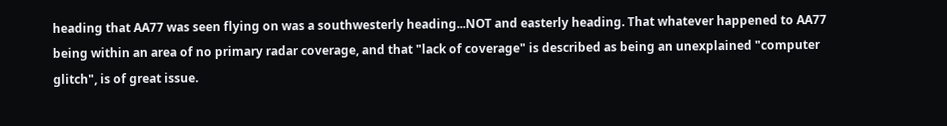heading that AA77 was seen flying on was a southwesterly heading...NOT and easterly heading. That whatever happened to AA77 being within an area of no primary radar coverage, and that "lack of coverage" is described as being an unexplained "computer glitch", is of great issue.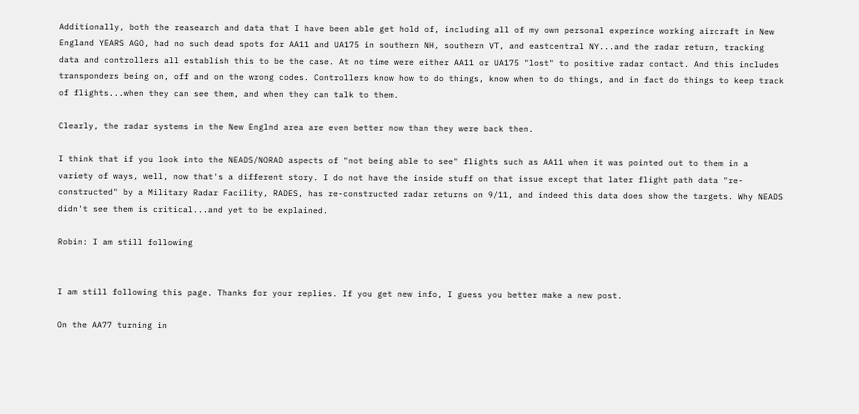Additionally, both the reasearch and data that I have been able get hold of, including all of my own personal experince working aircraft in New England YEARS AGO, had no such dead spots for AA11 and UA175 in southern NH, southern VT, and eastcentral NY...and the radar return, tracking data and controllers all establish this to be the case. At no time were either AA11 or UA175 "lost" to positive radar contact. And this includes transponders being on, off and on the wrong codes. Controllers know how to do things, know when to do things, and in fact do things to keep track of flights...when they can see them, and when they can talk to them.

Clearly, the radar systems in the New Englnd area are even better now than they were back then.

I think that if you look into the NEADS/NORAD aspects of "not being able to see" flights such as AA11 when it was pointed out to them in a variety of ways, well, now that's a different story. I do not have the inside stuff on that issue except that later flight path data "re-constructed" by a Military Radar Facility, RADES, has re-constructed radar returns on 9/11, and indeed this data does show the targets. Why NEADS didn't see them is critical...and yet to be explained.

Robin: I am still following


I am still following this page. Thanks for your replies. If you get new info, I guess you better make a new post.

On the AA77 turning in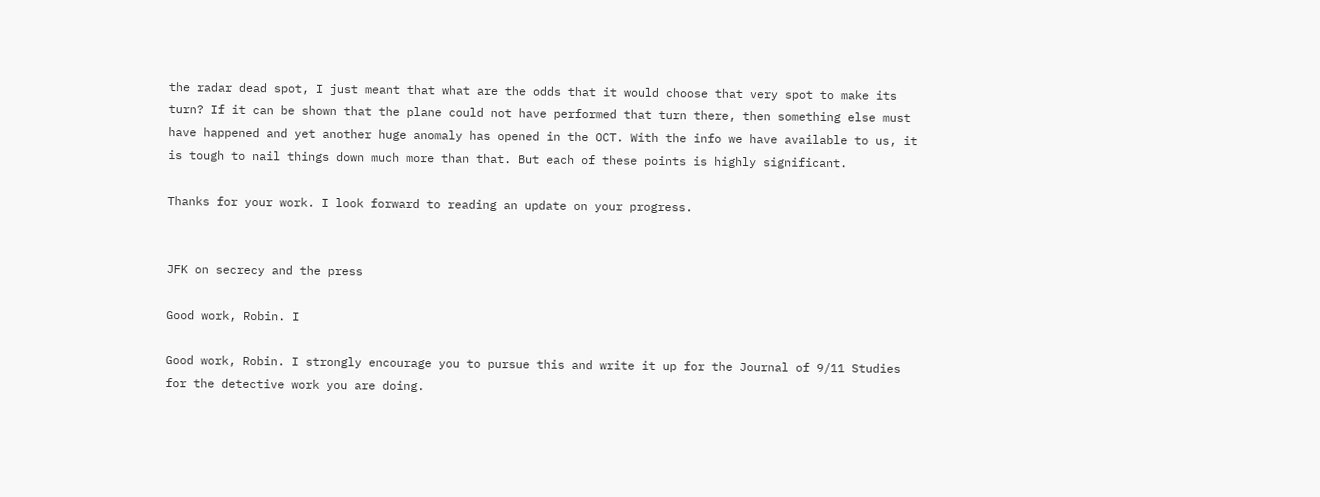the radar dead spot, I just meant that what are the odds that it would choose that very spot to make its turn? If it can be shown that the plane could not have performed that turn there, then something else must have happened and yet another huge anomaly has opened in the OCT. With the info we have available to us, it is tough to nail things down much more than that. But each of these points is highly significant.

Thanks for your work. I look forward to reading an update on your progress.


JFK on secrecy and the press

Good work, Robin. I

Good work, Robin. I strongly encourage you to pursue this and write it up for the Journal of 9/11 Studies for the detective work you are doing.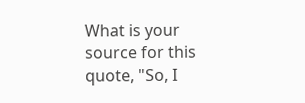What is your source for this quote, "So, I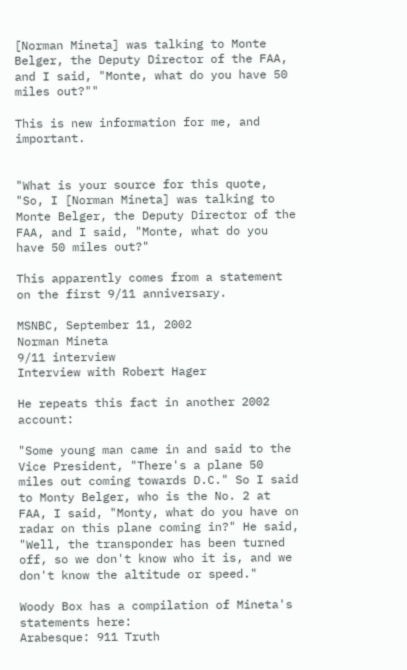[Norman Mineta] was talking to Monte Belger, the Deputy Director of the FAA, and I said, "Monte, what do you have 50 miles out?""

This is new information for me, and important.


"What is your source for this quote, "So, I [Norman Mineta] was talking to Monte Belger, the Deputy Director of the FAA, and I said, "Monte, what do you have 50 miles out?"

This apparently comes from a statement on the first 9/11 anniversary.

MSNBC, September 11, 2002
Norman Mineta
9/11 interview
Interview with Robert Hager

He repeats this fact in another 2002 account:

"Some young man came in and said to the Vice President, "There's a plane 50 miles out coming towards D.C." So I said to Monty Belger, who is the No. 2 at FAA, I said, "Monty, what do you have on radar on this plane coming in?" He said, "Well, the transponder has been turned off, so we don't know who it is, and we don't know the altitude or speed."

Woody Box has a compilation of Mineta's statements here:
Arabesque: 911 Truth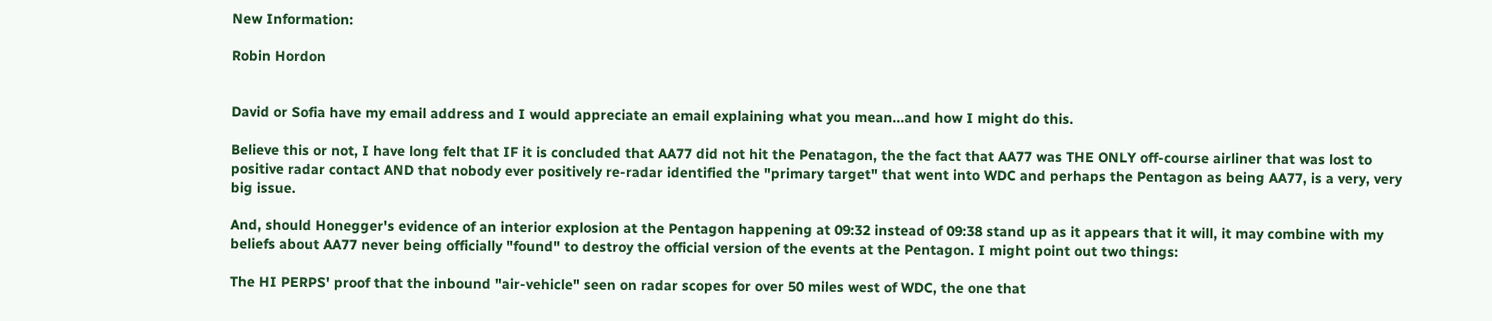New Information:

Robin Hordon


David or Sofia have my email address and I would appreciate an email explaining what you mean...and how I might do this.

Believe this or not, I have long felt that IF it is concluded that AA77 did not hit the Penatagon, the the fact that AA77 was THE ONLY off-course airliner that was lost to positive radar contact AND that nobody ever positively re-radar identified the "primary target" that went into WDC and perhaps the Pentagon as being AA77, is a very, very big issue.

And, should Honegger's evidence of an interior explosion at the Pentagon happening at 09:32 instead of 09:38 stand up as it appears that it will, it may combine with my beliefs about AA77 never being officially "found" to destroy the official version of the events at the Pentagon. I might point out two things:

The HI PERPS' proof that the inbound "air-vehicle" seen on radar scopes for over 50 miles west of WDC, the one that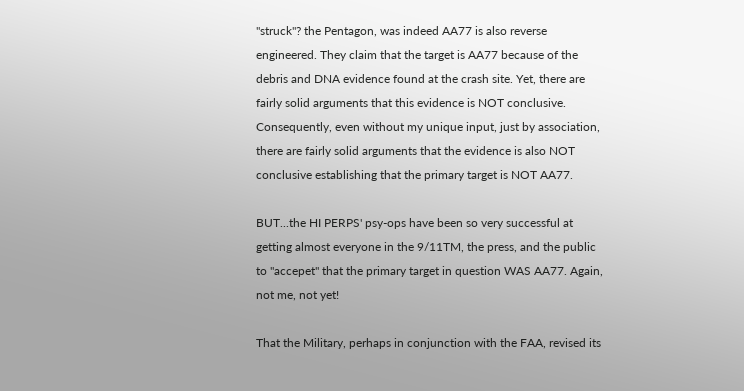"struck"? the Pentagon, was indeed AA77 is also reverse engineered. They claim that the target is AA77 because of the debris and DNA evidence found at the crash site. Yet, there are fairly solid arguments that this evidence is NOT conclusive. Consequently, even without my unique input, just by association, there are fairly solid arguments that the evidence is also NOT conclusive establishing that the primary target is NOT AA77.

BUT...the HI PERPS' psy-ops have been so very successful at getting almost everyone in the 9/11TM, the press, and the public to "accepet" that the primary target in question WAS AA77. Again, not me, not yet!

That the Military, perhaps in conjunction with the FAA, revised its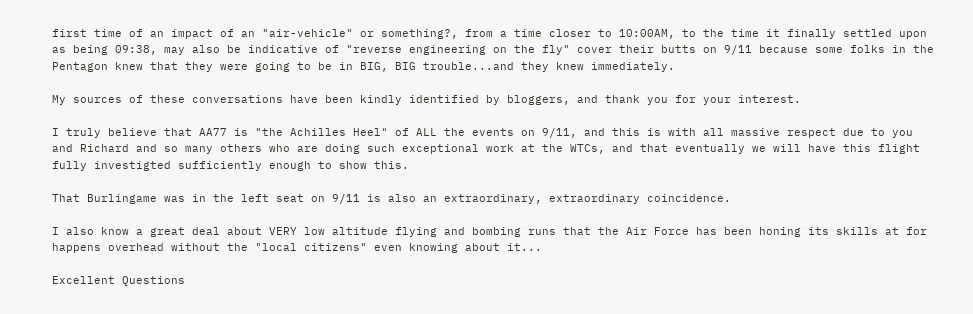first time of an impact of an "air-vehicle" or something?, from a time closer to 10:00AM, to the time it finally settled upon as being 09:38, may also be indicative of "reverse engineering on the fly" cover their butts on 9/11 because some folks in the Pentagon knew that they were going to be in BIG, BIG trouble...and they knew immediately.

My sources of these conversations have been kindly identified by bloggers, and thank you for your interest.

I truly believe that AA77 is "the Achilles Heel" of ALL the events on 9/11, and this is with all massive respect due to you and Richard and so many others who are doing such exceptional work at the WTCs, and that eventually we will have this flight fully investigted sufficiently enough to show this.

That Burlingame was in the left seat on 9/11 is also an extraordinary, extraordinary coincidence.

I also know a great deal about VERY low altitude flying and bombing runs that the Air Force has been honing its skills at for happens overhead without the "local citizens" even knowing about it...

Excellent Questions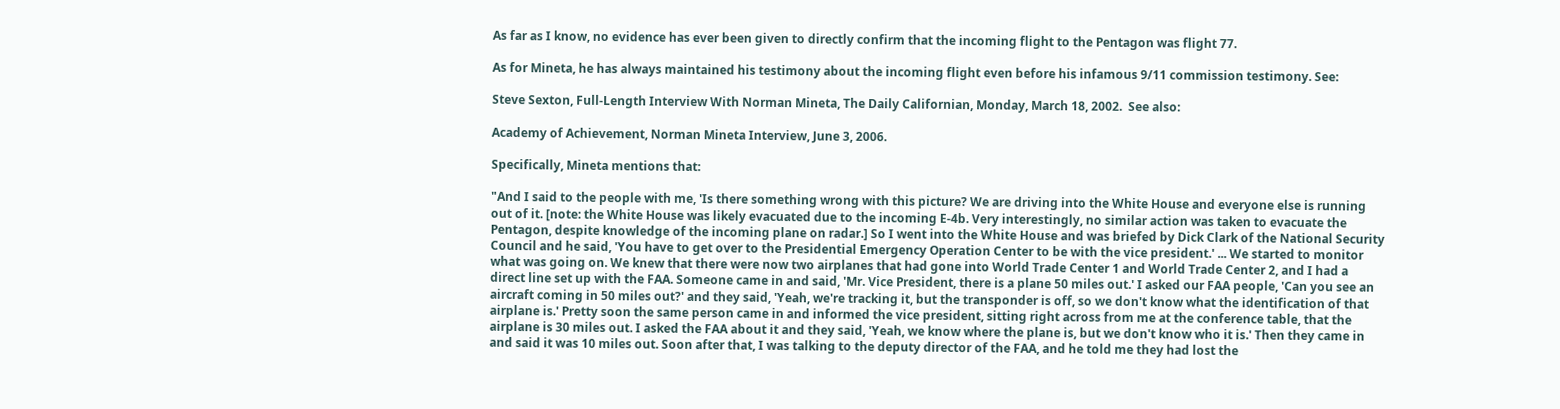As far as I know, no evidence has ever been given to directly confirm that the incoming flight to the Pentagon was flight 77.

As for Mineta, he has always maintained his testimony about the incoming flight even before his infamous 9/11 commission testimony. See:

Steve Sexton, Full-Length Interview With Norman Mineta, The Daily Californian, Monday, March 18, 2002.  See also:

Academy of Achievement, Norman Mineta Interview, June 3, 2006.

Specifically, Mineta mentions that:

"And I said to the people with me, 'Is there something wrong with this picture? We are driving into the White House and everyone else is running out of it. [note: the White House was likely evacuated due to the incoming E-4b. Very interestingly, no similar action was taken to evacuate the Pentagon, despite knowledge of the incoming plane on radar.] So I went into the White House and was briefed by Dick Clark of the National Security Council and he said, 'You have to get over to the Presidential Emergency Operation Center to be with the vice president.' ... We started to monitor what was going on. We knew that there were now two airplanes that had gone into World Trade Center 1 and World Trade Center 2, and I had a direct line set up with the FAA. Someone came in and said, 'Mr. Vice President, there is a plane 50 miles out.' I asked our FAA people, 'Can you see an aircraft coming in 50 miles out?' and they said, 'Yeah, we're tracking it, but the transponder is off, so we don't know what the identification of that airplane is.' Pretty soon the same person came in and informed the vice president, sitting right across from me at the conference table, that the airplane is 30 miles out. I asked the FAA about it and they said, 'Yeah, we know where the plane is, but we don't know who it is.' Then they came in and said it was 10 miles out. Soon after that, I was talking to the deputy director of the FAA, and he told me they had lost the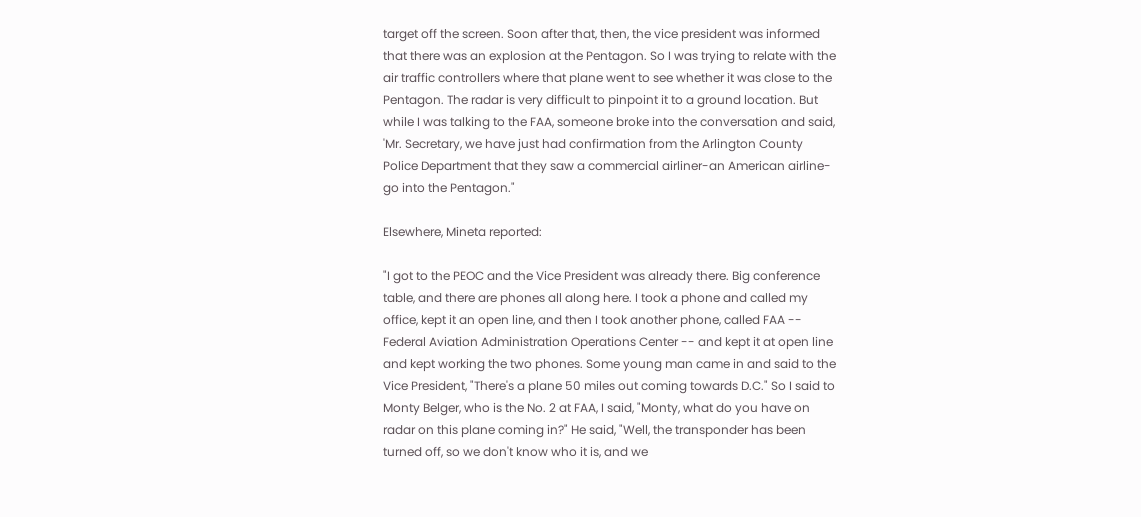target off the screen. Soon after that, then, the vice president was informed that there was an explosion at the Pentagon. So I was trying to relate with the air traffic controllers where that plane went to see whether it was close to the Pentagon. The radar is very difficult to pinpoint it to a ground location. But while I was talking to the FAA, someone broke into the conversation and said, 'Mr. Secretary, we have just had confirmation from the Arlington County Police Department that they saw a commercial airliner-an American airline-go into the Pentagon."

Elsewhere, Mineta reported:

"I got to the PEOC and the Vice President was already there. Big conference table, and there are phones all along here. I took a phone and called my office, kept it an open line, and then I took another phone, called FAA -- Federal Aviation Administration Operations Center -- and kept it at open line and kept working the two phones. Some young man came in and said to the Vice President, "There's a plane 50 miles out coming towards D.C." So I said to Monty Belger, who is the No. 2 at FAA, I said, "Monty, what do you have on radar on this plane coming in?" He said, "Well, the transponder has been turned off, so we don't know who it is, and we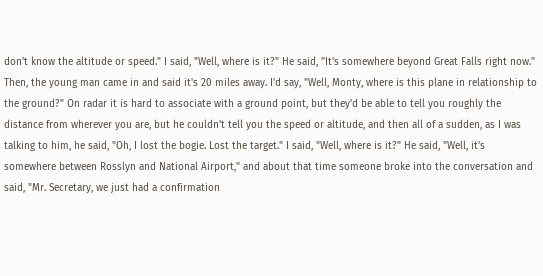don't know the altitude or speed." I said, "Well, where is it?" He said, "It's somewhere beyond Great Falls right now." Then, the young man came in and said it's 20 miles away. I'd say, "Well, Monty, where is this plane in relationship to the ground?" On radar it is hard to associate with a ground point, but they'd be able to tell you roughly the distance from wherever you are, but he couldn't tell you the speed or altitude, and then all of a sudden, as I was talking to him, he said, "Oh, I lost the bogie. Lost the target." I said, "Well, where is it?" He said, "Well, it's somewhere between Rosslyn and National Airport," and about that time someone broke into the conversation and said, "Mr. Secretary, we just had a confirmation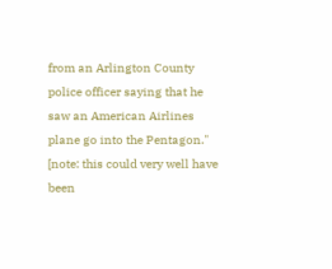from an Arlington County police officer saying that he saw an American Airlines plane go into the Pentagon." [note: this could very well have been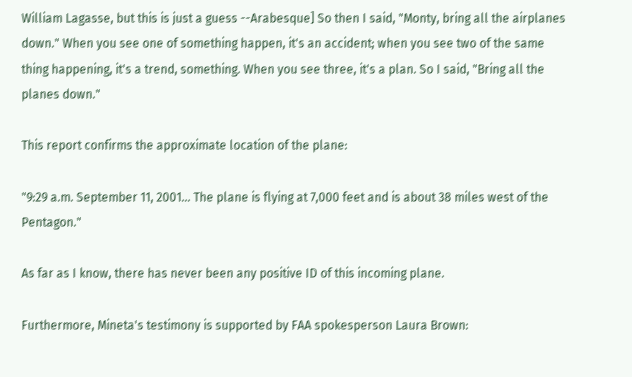William Lagasse, but this is just a guess --Arabesque] So then I said, "Monty, bring all the airplanes down." When you see one of something happen, it's an accident; when you see two of the same thing happening, it's a trend, something. When you see three, it's a plan. So I said, "Bring all the planes down."

This report confirms the approximate location of the plane:

"9:29 a.m. September 11, 2001... The plane is flying at 7,000 feet and is about 38 miles west of the Pentagon."

As far as I know, there has never been any positive ID of this incoming plane.

Furthermore, Mineta's testimony is supported by FAA spokesperson Laura Brown: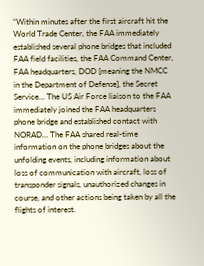“Within minutes after the first aircraft hit the World Trade Center, the FAA immediately established several phone bridges that included FAA field facilities, the FAA Command Center, FAA headquarters, DOD [meaning the NMCC in the Department of Defense], the Secret Service… The US Air Force liaison to the FAA immediately joined the FAA headquarters phone bridge and established contact with NORAD… The FAA shared real-time information on the phone bridges about the unfolding events, including information about loss of communication with aircraft, loss of transponder signals, unauthorized changes in course, and other actions being taken by all the flights of interest.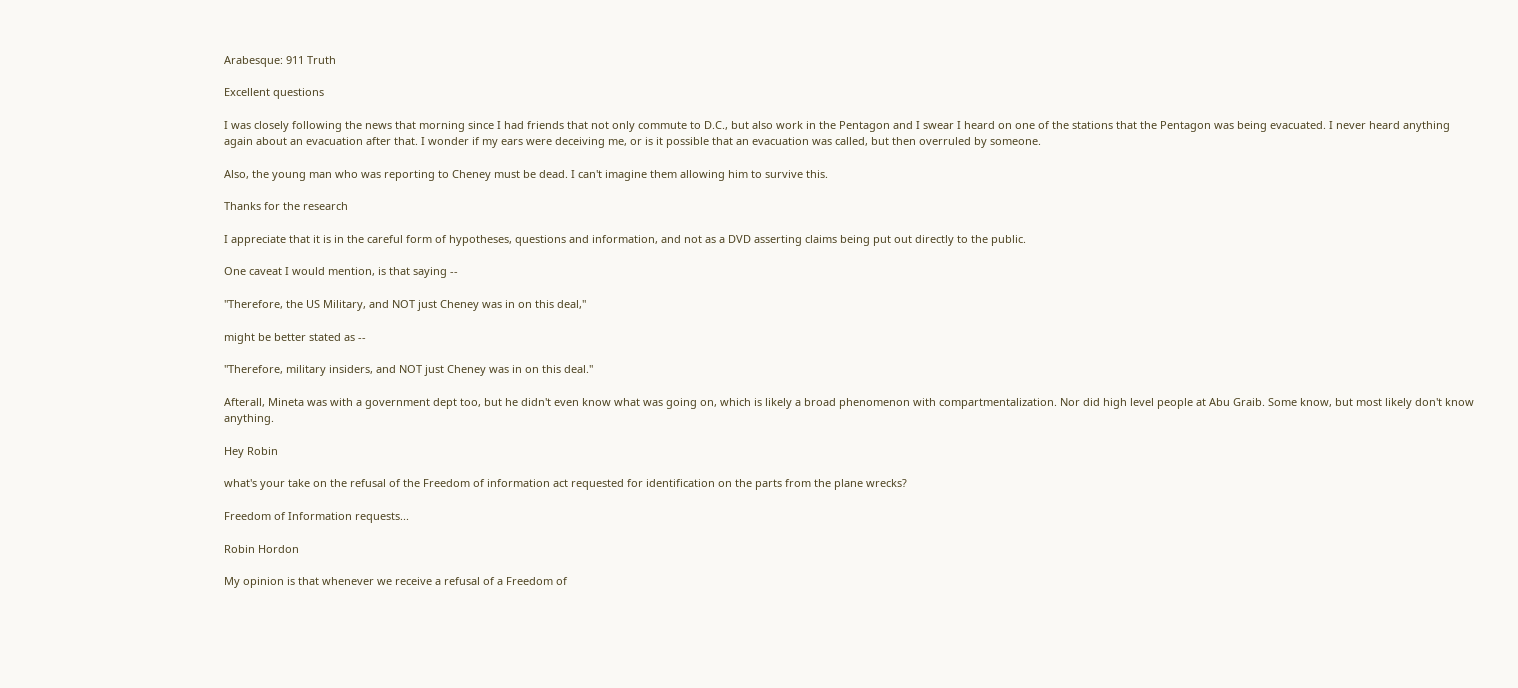Arabesque: 911 Truth

Excellent questions

I was closely following the news that morning since I had friends that not only commute to D.C., but also work in the Pentagon and I swear I heard on one of the stations that the Pentagon was being evacuated. I never heard anything again about an evacuation after that. I wonder if my ears were deceiving me, or is it possible that an evacuation was called, but then overruled by someone.

Also, the young man who was reporting to Cheney must be dead. I can't imagine them allowing him to survive this.

Thanks for the research

I appreciate that it is in the careful form of hypotheses, questions and information, and not as a DVD asserting claims being put out directly to the public.

One caveat I would mention, is that saying --

"Therefore, the US Military, and NOT just Cheney was in on this deal,"

might be better stated as --

"Therefore, military insiders, and NOT just Cheney was in on this deal."

Afterall, Mineta was with a government dept too, but he didn't even know what was going on, which is likely a broad phenomenon with compartmentalization. Nor did high level people at Abu Graib. Some know, but most likely don't know anything.

Hey Robin

what's your take on the refusal of the Freedom of information act requested for identification on the parts from the plane wrecks?

Freedom of Information requests...

Robin Hordon

My opinion is that whenever we receive a refusal of a Freedom of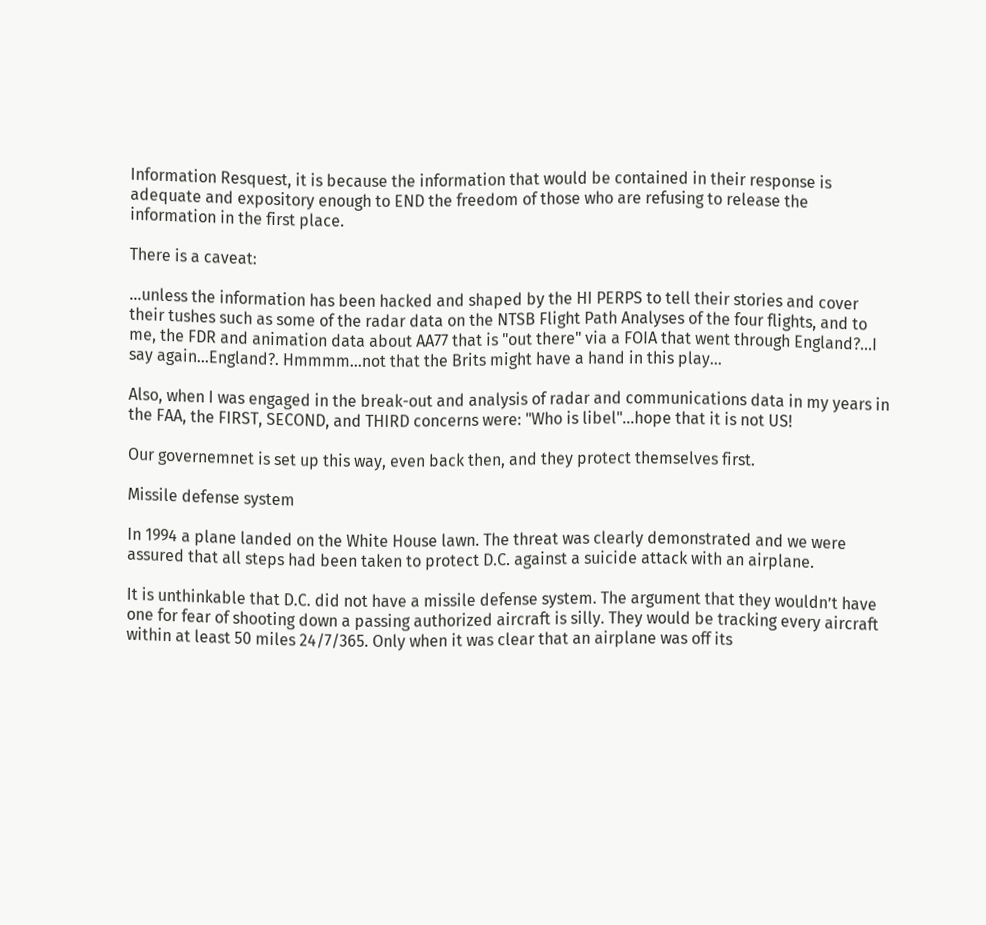Information Resquest, it is because the information that would be contained in their response is adequate and expository enough to END the freedom of those who are refusing to release the information in the first place.

There is a caveat:

...unless the information has been hacked and shaped by the HI PERPS to tell their stories and cover their tushes such as some of the radar data on the NTSB Flight Path Analyses of the four flights, and to me, the FDR and animation data about AA77 that is "out there" via a FOIA that went through England?...I say again...England?. Hmmmm...not that the Brits might have a hand in this play...

Also, when I was engaged in the break-out and analysis of radar and communications data in my years in the FAA, the FIRST, SECOND, and THIRD concerns were: "Who is libel"...hope that it is not US!

Our governemnet is set up this way, even back then, and they protect themselves first.

Missile defense system

In 1994 a plane landed on the White House lawn. The threat was clearly demonstrated and we were assured that all steps had been taken to protect D.C. against a suicide attack with an airplane.

It is unthinkable that D.C. did not have a missile defense system. The argument that they wouldn’t have one for fear of shooting down a passing authorized aircraft is silly. They would be tracking every aircraft within at least 50 miles 24/7/365. Only when it was clear that an airplane was off its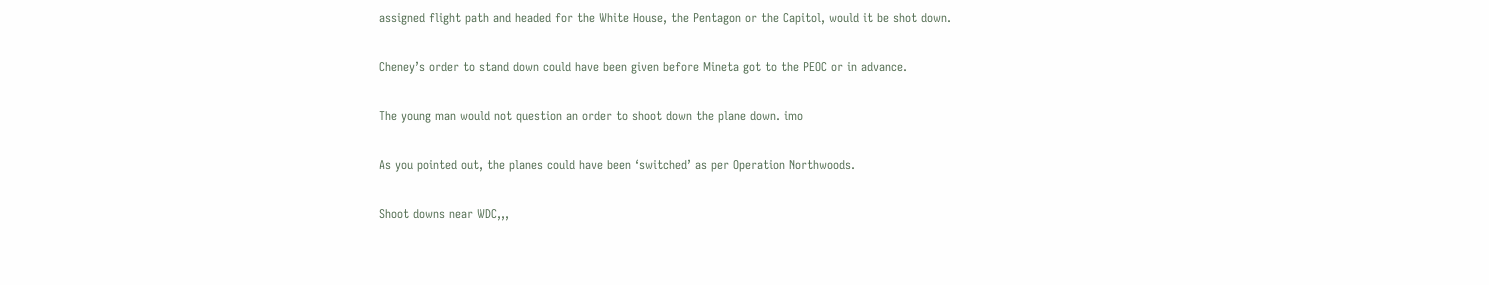assigned flight path and headed for the White House, the Pentagon or the Capitol, would it be shot down.

Cheney’s order to stand down could have been given before Mineta got to the PEOC or in advance.

The young man would not question an order to shoot down the plane down. imo

As you pointed out, the planes could have been ‘switched’ as per Operation Northwoods.

Shoot downs near WDC,,,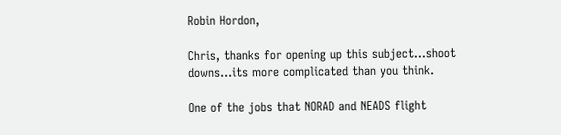Robin Hordon,

Chris, thanks for opening up this subject...shoot downs...its more complicated than you think.

One of the jobs that NORAD and NEADS flight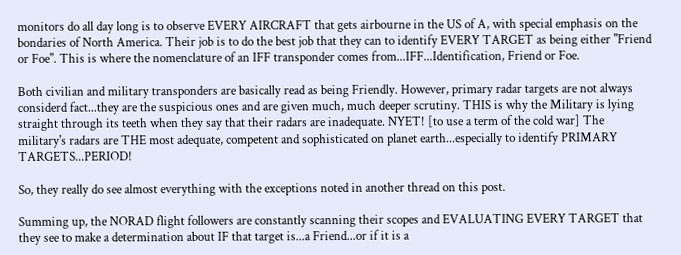monitors do all day long is to observe EVERY AIRCRAFT that gets airbourne in the US of A, with special emphasis on the bondaries of North America. Their job is to do the best job that they can to identify EVERY TARGET as being either "Friend or Foe". This is where the nomenclature of an IFF transponder comes from...IFF...Identification, Friend or Foe.

Both civilian and military transponders are basically read as being Friendly. However, primary radar targets are not always considerd fact...they are the suspicious ones and are given much, much deeper scrutiny. THIS is why the Military is lying straight through its teeth when they say that their radars are inadequate. NYET! [to use a term of the cold war] The military's radars are THE most adequate, competent and sophisticated on planet earth...especially to identify PRIMARY TARGETS...PERIOD!

So, they really do see almost everything with the exceptions noted in another thread on this post.

Summing up, the NORAD flight followers are constantly scanning their scopes and EVALUATING EVERY TARGET that they see to make a determination about IF that target is...a Friend...or if it is a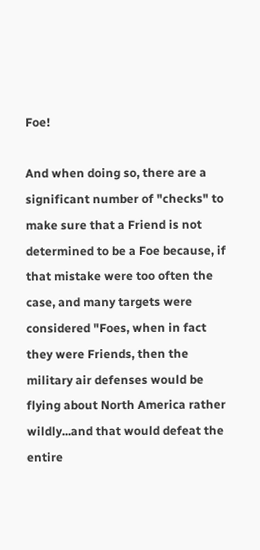Foe!

And when doing so, there are a significant number of "checks" to make sure that a Friend is not determined to be a Foe because, if that mistake were too often the case, and many targets were considered "Foes, when in fact they were Friends, then the military air defenses would be flying about North America rather wildly...and that would defeat the entire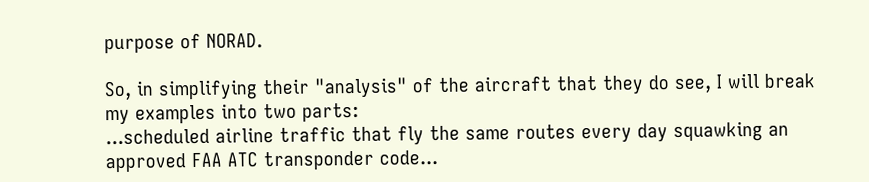purpose of NORAD.

So, in simplifying their "analysis" of the aircraft that they do see, I will break my examples into two parts:
...scheduled airline traffic that fly the same routes every day squawking an approved FAA ATC transponder code...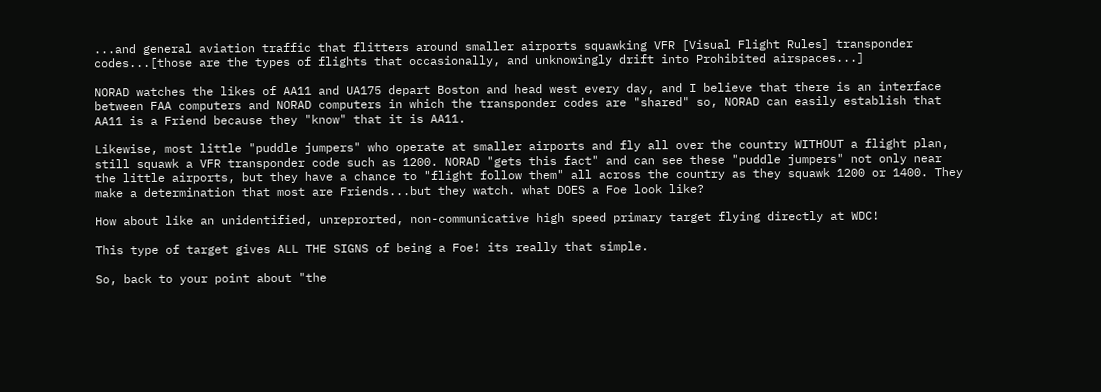...and general aviation traffic that flitters around smaller airports squawking VFR [Visual Flight Rules] transponder codes...[those are the types of flights that occasionally, and unknowingly drift into Prohibited airspaces...]

NORAD watches the likes of AA11 and UA175 depart Boston and head west every day, and I believe that there is an interface between FAA computers and NORAD computers in which the transponder codes are "shared" so, NORAD can easily establish that AA11 is a Friend because they "know" that it is AA11.

Likewise, most little "puddle jumpers" who operate at smaller airports and fly all over the country WITHOUT a flight plan, still squawk a VFR transponder code such as 1200. NORAD "gets this fact" and can see these "puddle jumpers" not only near the little airports, but they have a chance to "flight follow them" all across the country as they squawk 1200 or 1400. They make a determination that most are Friends...but they watch. what DOES a Foe look like?

How about like an unidentified, unreprorted, non-communicative high speed primary target flying directly at WDC!

This type of target gives ALL THE SIGNS of being a Foe! its really that simple.

So, back to your point about "the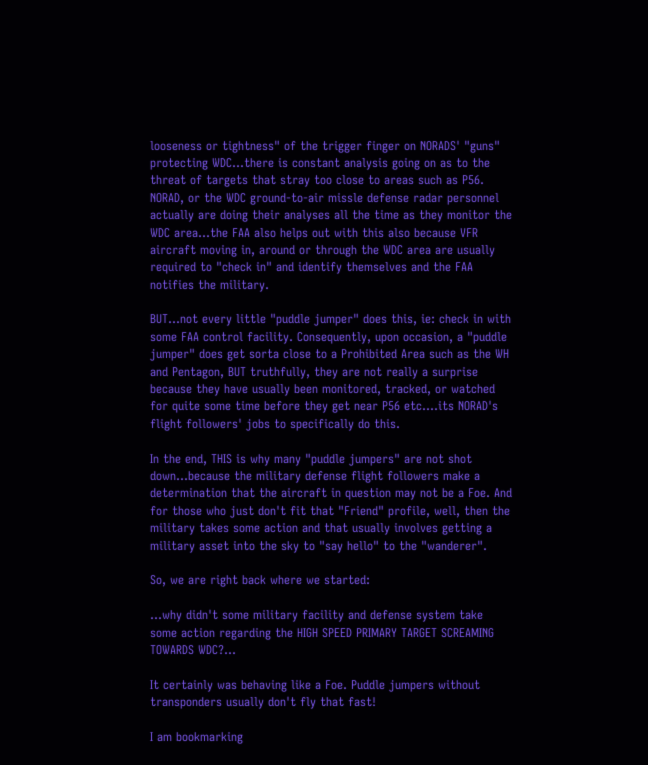looseness or tightness" of the trigger finger on NORADS' "guns" protecting WDC...there is constant analysis going on as to the threat of targets that stray too close to areas such as P56. NORAD, or the WDC ground-to-air missle defense radar personnel actually are doing their analyses all the time as they monitor the WDC area...the FAA also helps out with this also because VFR aircraft moving in, around or through the WDC area are usually required to "check in" and identify themselves and the FAA notifies the military.

BUT...not every little "puddle jumper" does this, ie: check in with some FAA control facility. Consequently, upon occasion, a "puddle jumper" does get sorta close to a Prohibited Area such as the WH and Pentagon, BUT truthfully, they are not really a surprise because they have usually been monitored, tracked, or watched for quite some time before they get near P56 etc....its NORAD's flight followers' jobs to specifically do this.

In the end, THIS is why many "puddle jumpers" are not shot down...because the military defense flight followers make a determination that the aircraft in question may not be a Foe. And for those who just don't fit that "Friend" profile, well, then the military takes some action and that usually involves getting a military asset into the sky to "say hello" to the "wanderer".

So, we are right back where we started:

...why didn't some military facility and defense system take some action regarding the HIGH SPEED PRIMARY TARGET SCREAMING TOWARDS WDC?...

It certainly was behaving like a Foe. Puddle jumpers without transponders usually don't fly that fast!

I am bookmarking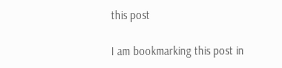this post

I am bookmarking this post in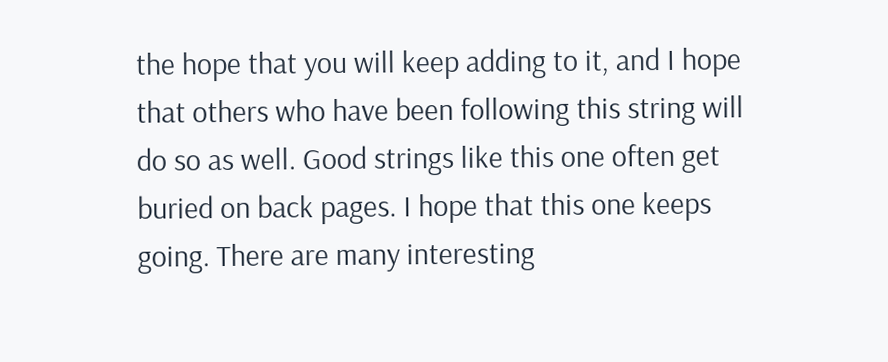the hope that you will keep adding to it, and I hope that others who have been following this string will do so as well. Good strings like this one often get buried on back pages. I hope that this one keeps going. There are many interesting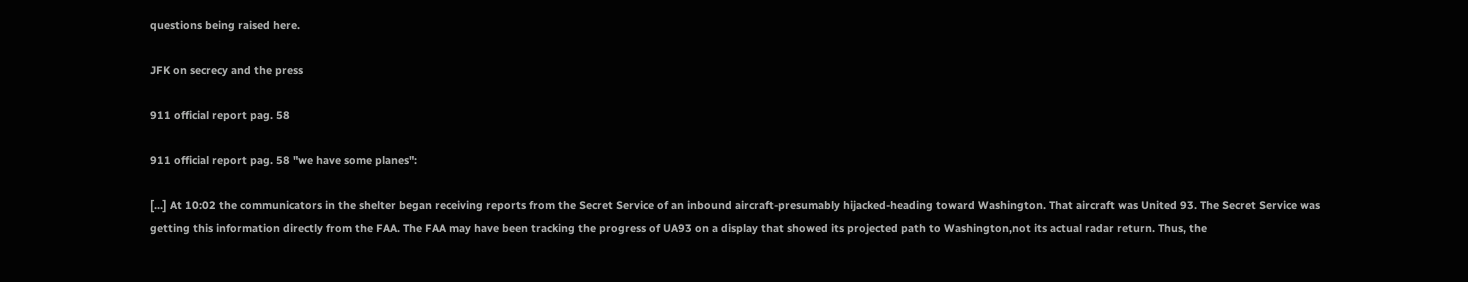questions being raised here.

JFK on secrecy and the press

911 official report pag. 58

911 official report pag. 58 "we have some planes":

[...] At 10:02 the communicators in the shelter began receiving reports from the Secret Service of an inbound aircraft-presumably hijacked-heading toward Washington. That aircraft was United 93. The Secret Service was getting this information directly from the FAA. The FAA may have been tracking the progress of UA93 on a display that showed its projected path to Washington,not its actual radar return. Thus, the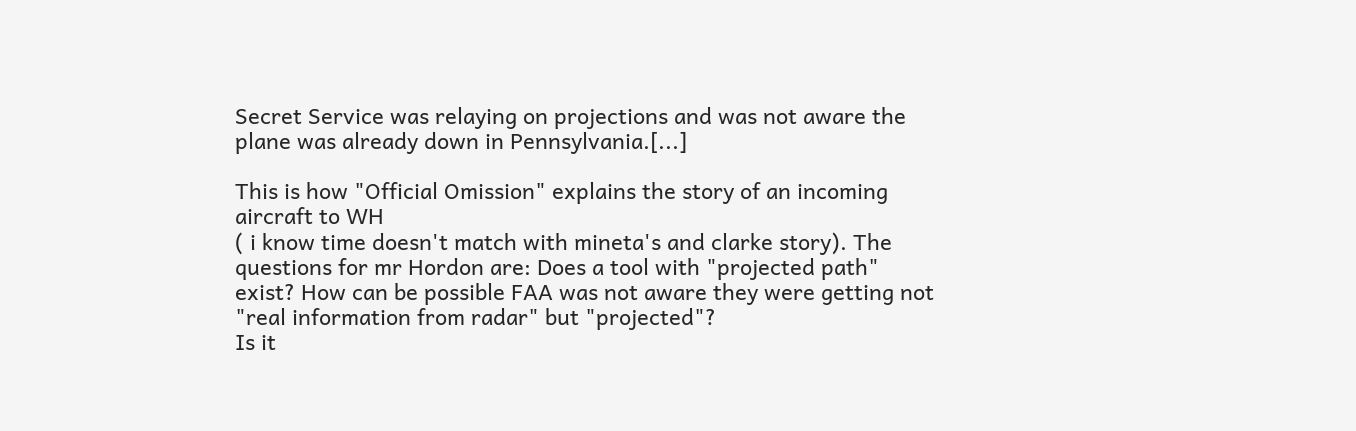Secret Service was relaying on projections and was not aware the plane was already down in Pennsylvania.[...]

This is how "Official Omission" explains the story of an incoming aircraft to WH
( i know time doesn't match with mineta's and clarke story). The questions for mr Hordon are: Does a tool with "projected path" exist? How can be possible FAA was not aware they were getting not "real information from radar" but "projected"?
Is it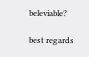beleviable?

best regards